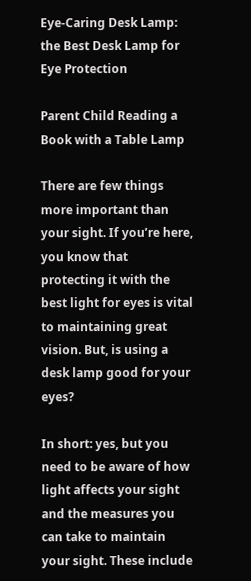Eye-Caring Desk Lamp: the Best Desk Lamp for Eye Protection

Parent Child Reading a Book with a Table Lamp

There are few things more important than your sight. If you’re here, you know that protecting it with the best light for eyes is vital to maintaining great vision. But, is using a desk lamp good for your eyes?

In short: yes, but you need to be aware of how light affects your sight and the measures you can take to maintain your sight. These include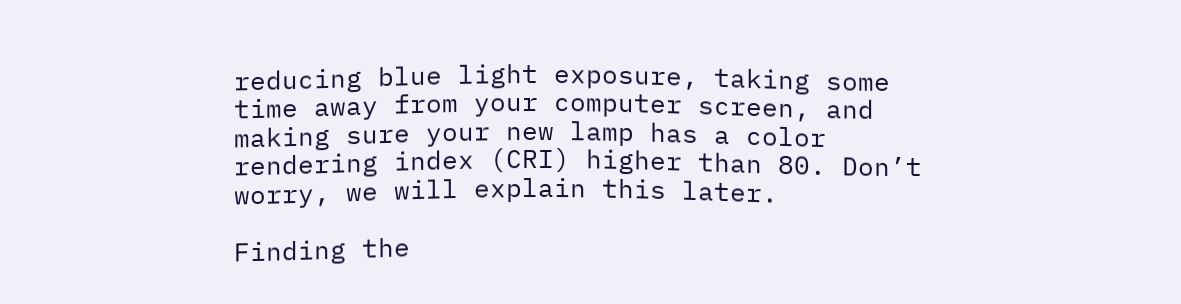reducing blue light exposure, taking some time away from your computer screen, and making sure your new lamp has a color rendering index (CRI) higher than 80. Don’t worry, we will explain this later.

Finding the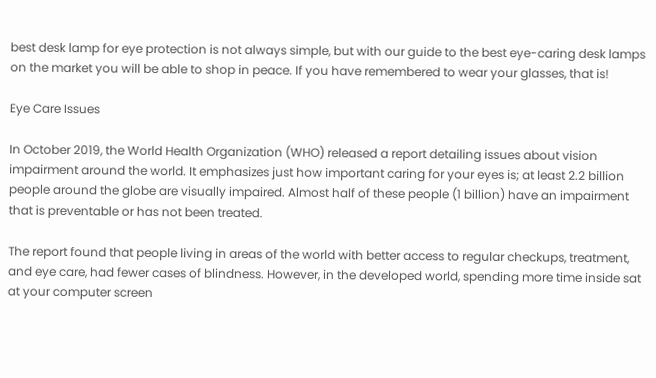best desk lamp for eye protection is not always simple, but with our guide to the best eye-caring desk lamps on the market you will be able to shop in peace. If you have remembered to wear your glasses, that is!

Eye Care Issues

In October 2019, the World Health Organization (WHO) released a report detailing issues about vision impairment around the world. It emphasizes just how important caring for your eyes is; at least 2.2 billion people around the globe are visually impaired. Almost half of these people (1 billion) have an impairment that is preventable or has not been treated.

The report found that people living in areas of the world with better access to regular checkups, treatment, and eye care, had fewer cases of blindness. However, in the developed world, spending more time inside sat at your computer screen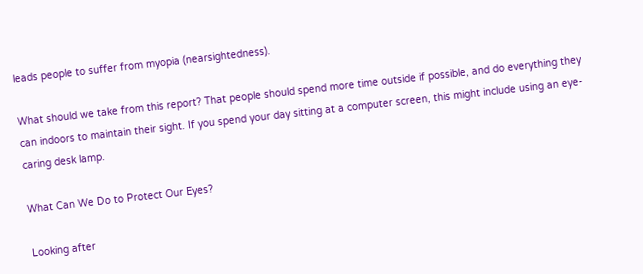leads people to suffer from myopia (nearsightedness).

What should we take from this report? That people should spend more time outside if possible, and do everything they can indoors to maintain their sight. If you spend your day sitting at a computer screen, this might include using an eye-caring desk lamp.

What Can We Do to Protect Our Eyes?

Looking after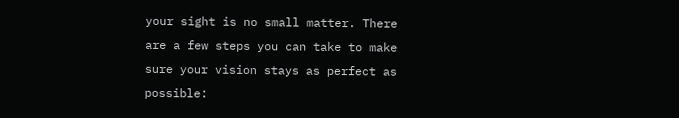your sight is no small matter. There are a few steps you can take to make sure your vision stays as perfect as possible: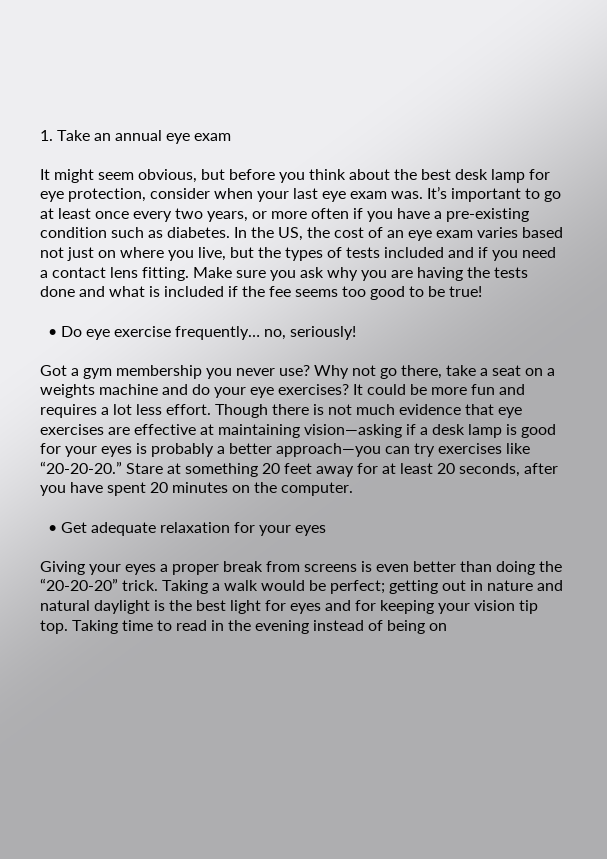1. Take an annual eye exam

It might seem obvious, but before you think about the best desk lamp for eye protection, consider when your last eye exam was. It’s important to go at least once every two years, or more often if you have a pre-existing condition such as diabetes. In the US, the cost of an eye exam varies based not just on where you live, but the types of tests included and if you need a contact lens fitting. Make sure you ask why you are having the tests done and what is included if the fee seems too good to be true!

  • Do eye exercise frequently… no, seriously!

Got a gym membership you never use? Why not go there, take a seat on a weights machine and do your eye exercises? It could be more fun and requires a lot less effort. Though there is not much evidence that eye exercises are effective at maintaining vision—asking if a desk lamp is good for your eyes is probably a better approach—you can try exercises like “20-20-20.” Stare at something 20 feet away for at least 20 seconds, after you have spent 20 minutes on the computer.

  • Get adequate relaxation for your eyes

Giving your eyes a proper break from screens is even better than doing the “20-20-20” trick. Taking a walk would be perfect; getting out in nature and natural daylight is the best light for eyes and for keeping your vision tip top. Taking time to read in the evening instead of being on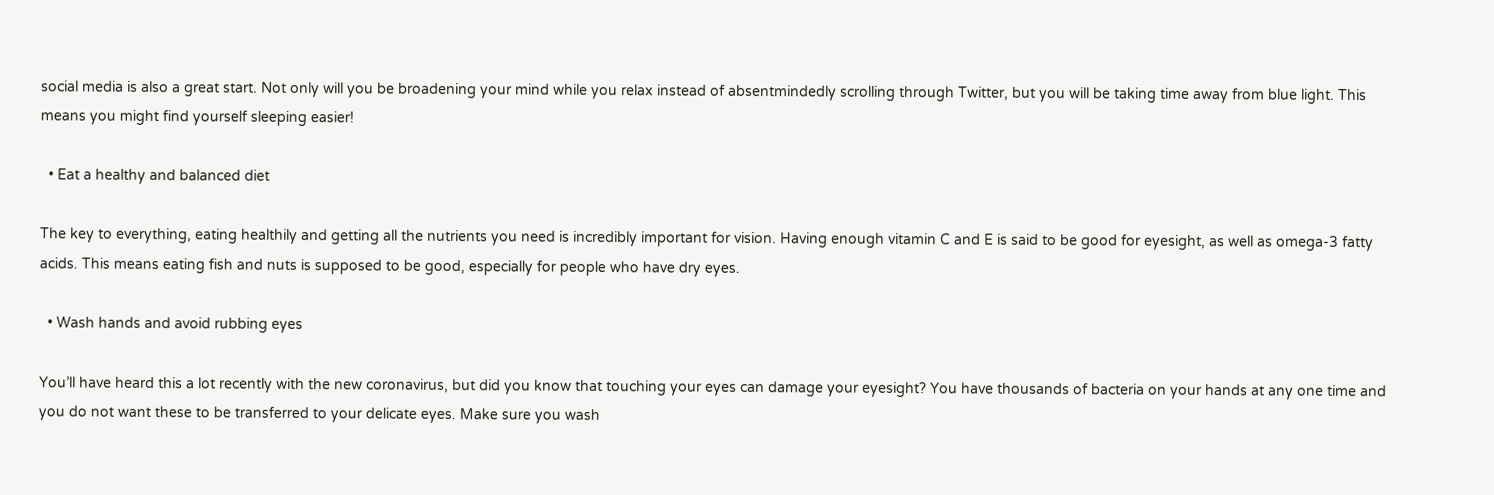social media is also a great start. Not only will you be broadening your mind while you relax instead of absentmindedly scrolling through Twitter, but you will be taking time away from blue light. This means you might find yourself sleeping easier!

  • Eat a healthy and balanced diet

The key to everything, eating healthily and getting all the nutrients you need is incredibly important for vision. Having enough vitamin C and E is said to be good for eyesight, as well as omega-3 fatty acids. This means eating fish and nuts is supposed to be good, especially for people who have dry eyes.

  • Wash hands and avoid rubbing eyes

You’ll have heard this a lot recently with the new coronavirus, but did you know that touching your eyes can damage your eyesight? You have thousands of bacteria on your hands at any one time and you do not want these to be transferred to your delicate eyes. Make sure you wash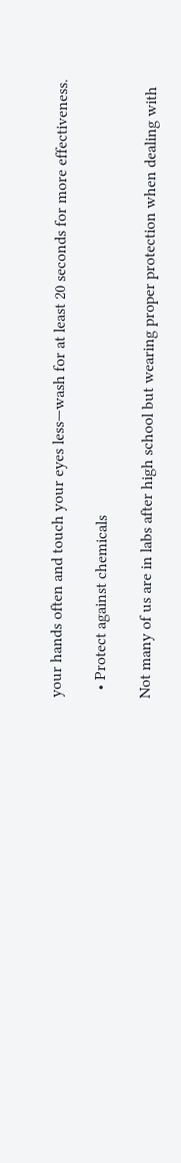your hands often and touch your eyes less—wash for at least 20 seconds for more effectiveness.

  • Protect against chemicals

Not many of us are in labs after high school but wearing proper protection when dealing with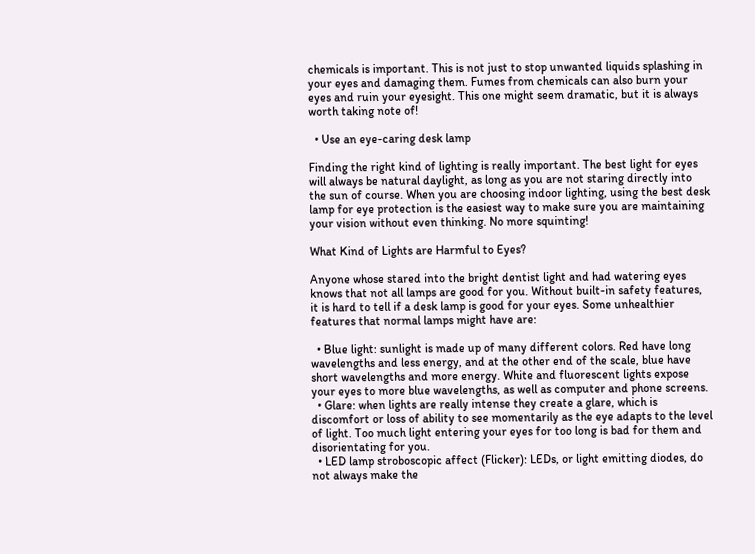chemicals is important. This is not just to stop unwanted liquids splashing in your eyes and damaging them. Fumes from chemicals can also burn your eyes and ruin your eyesight. This one might seem dramatic, but it is always worth taking note of!

  • Use an eye-caring desk lamp

Finding the right kind of lighting is really important. The best light for eyes will always be natural daylight, as long as you are not staring directly into the sun of course. When you are choosing indoor lighting, using the best desk lamp for eye protection is the easiest way to make sure you are maintaining your vision without even thinking. No more squinting!

What Kind of Lights are Harmful to Eyes?

Anyone whose stared into the bright dentist light and had watering eyes knows that not all lamps are good for you. Without built-in safety features, it is hard to tell if a desk lamp is good for your eyes. Some unhealthier features that normal lamps might have are:

  • Blue light: sunlight is made up of many different colors. Red have long wavelengths and less energy, and at the other end of the scale, blue have short wavelengths and more energy. White and fluorescent lights expose your eyes to more blue wavelengths, as well as computer and phone screens.
  • Glare: when lights are really intense they create a glare, which is discomfort or loss of ability to see momentarily as the eye adapts to the level of light. Too much light entering your eyes for too long is bad for them and disorientating for you.
  • LED lamp stroboscopic affect (Flicker): LEDs, or light emitting diodes, do not always make the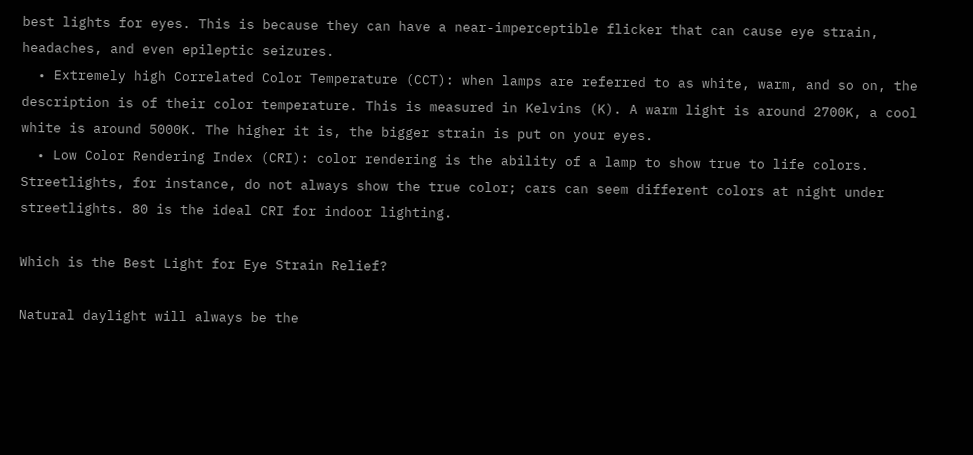best lights for eyes. This is because they can have a near-imperceptible flicker that can cause eye strain, headaches, and even epileptic seizures.
  • Extremely high Correlated Color Temperature (CCT): when lamps are referred to as white, warm, and so on, the description is of their color temperature. This is measured in Kelvins (K). A warm light is around 2700K, a cool white is around 5000K. The higher it is, the bigger strain is put on your eyes.
  • Low Color Rendering Index (CRI): color rendering is the ability of a lamp to show true to life colors. Streetlights, for instance, do not always show the true color; cars can seem different colors at night under streetlights. 80 is the ideal CRI for indoor lighting.

Which is the Best Light for Eye Strain Relief?

Natural daylight will always be the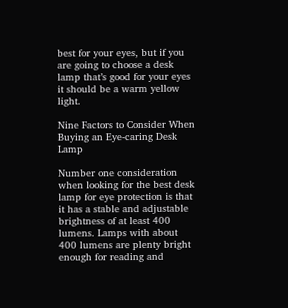best for your eyes, but if you are going to choose a desk lamp that’s good for your eyes it should be a warm yellow light.

Nine Factors to Consider When Buying an Eye-caring Desk Lamp

Number one consideration when looking for the best desk lamp for eye protection is that it has a stable and adjustable brightness of at least 400 lumens. Lamps with about 400 lumens are plenty bright enough for reading and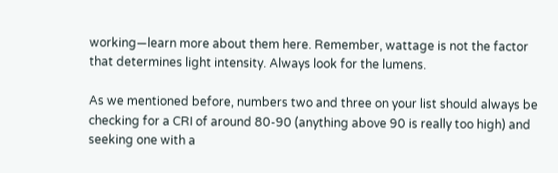working—learn more about them here. Remember, wattage is not the factor that determines light intensity. Always look for the lumens.

As we mentioned before, numbers two and three on your list should always be checking for a CRI of around 80-90 (anything above 90 is really too high) and seeking one with a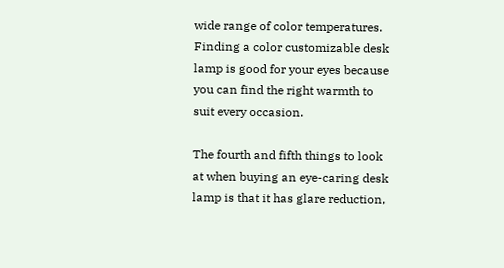wide range of color temperatures. Finding a color customizable desk lamp is good for your eyes because you can find the right warmth to suit every occasion.

The fourth and fifth things to look at when buying an eye-caring desk lamp is that it has glare reduction,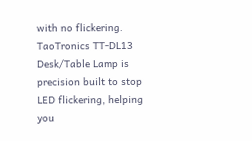with no flickering. TaoTronics TT-DL13 Desk/Table Lamp is precision built to stop LED flickering, helping you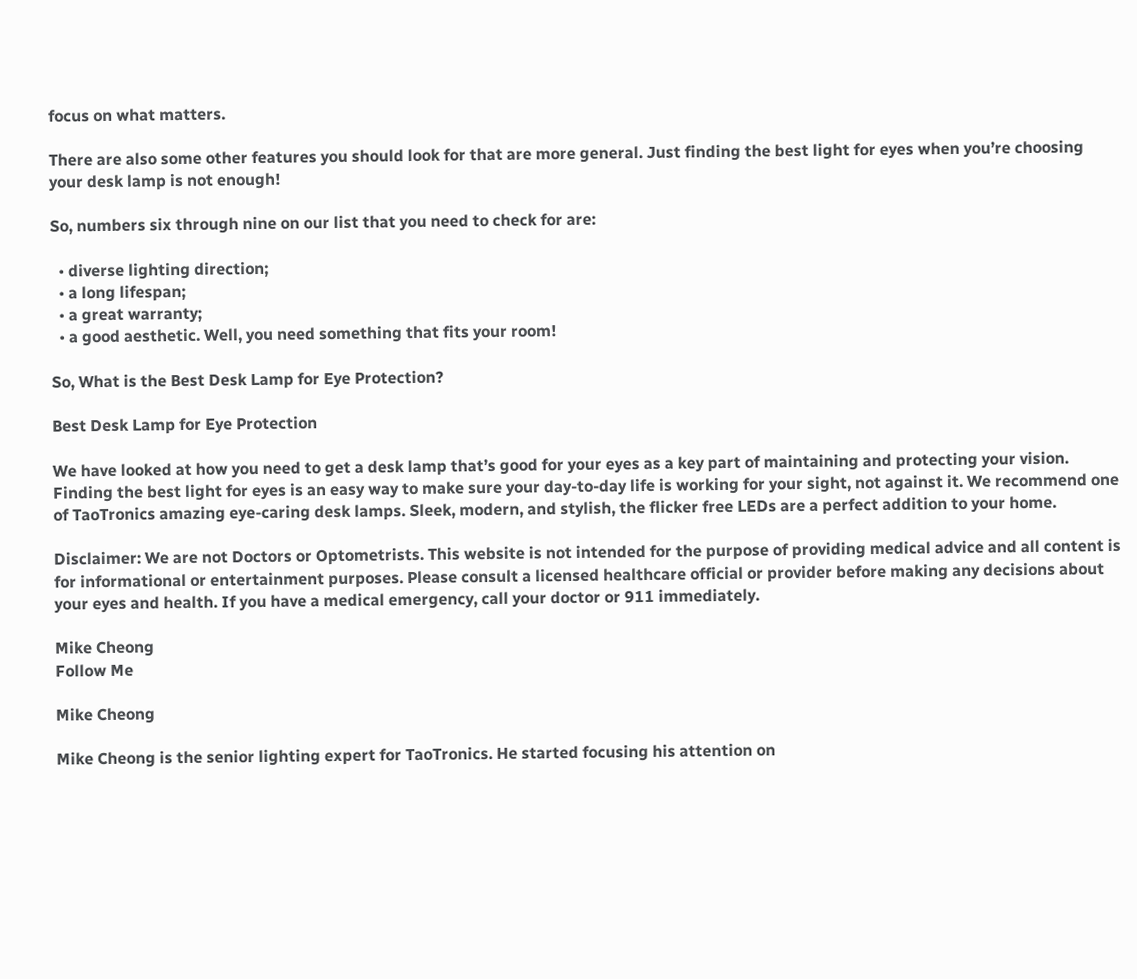focus on what matters.

There are also some other features you should look for that are more general. Just finding the best light for eyes when you’re choosing your desk lamp is not enough!

So, numbers six through nine on our list that you need to check for are:

  • diverse lighting direction;
  • a long lifespan;
  • a great warranty;
  • a good aesthetic. Well, you need something that fits your room!

So, What is the Best Desk Lamp for Eye Protection?

Best Desk Lamp for Eye Protection

We have looked at how you need to get a desk lamp that’s good for your eyes as a key part of maintaining and protecting your vision. Finding the best light for eyes is an easy way to make sure your day-to-day life is working for your sight, not against it. We recommend one of TaoTronics amazing eye-caring desk lamps. Sleek, modern, and stylish, the flicker free LEDs are a perfect addition to your home.

Disclaimer: We are not Doctors or Optometrists. This website is not intended for the purpose of providing medical advice and all content is for informational or entertainment purposes. Please consult a licensed healthcare official or provider before making any decisions about your eyes and health. If you have a medical emergency, call your doctor or 911 immediately.

Mike Cheong
Follow Me

Mike Cheong

Mike Cheong is the senior lighting expert for TaoTronics. He started focusing his attention on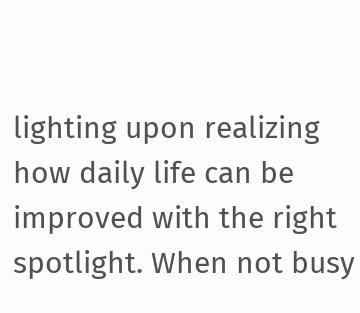lighting upon realizing how daily life can be improved with the right spotlight. When not busy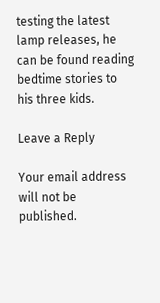testing the latest lamp releases, he can be found reading bedtime stories to his three kids.

Leave a Reply

Your email address will not be published.